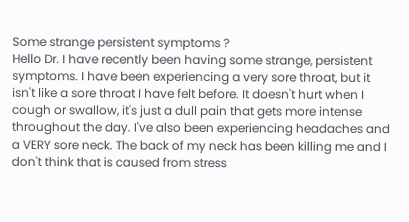Some strange persistent symptoms ?
Hello Dr. I have recently been having some strange, persistent symptoms. I have been experiencing a very sore throat, but it isn't like a sore throat I have felt before. It doesn't hurt when I cough or swallow, it's just a dull pain that gets more intense throughout the day. I've also been experiencing headaches and a VERY sore neck. The back of my neck has been killing me and I don't think that is caused from stress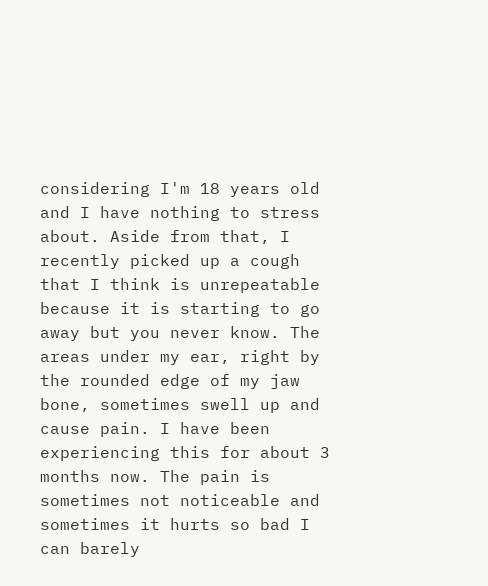considering I'm 18 years old and I have nothing to stress about. Aside from that, I recently picked up a cough that I think is unrepeatable because it is starting to go away but you never know. The areas under my ear, right by the rounded edge of my jaw bone, sometimes swell up and cause pain. I have been experiencing this for about 3 months now. The pain is sometimes not noticeable and sometimes it hurts so bad I can barely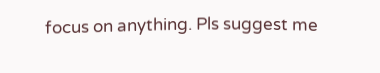focus on anything. Pls suggest me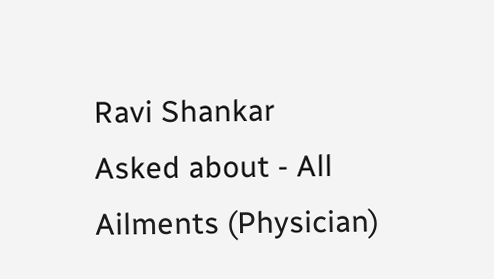Ravi Shankar
Asked about - All Ailments (Physician)